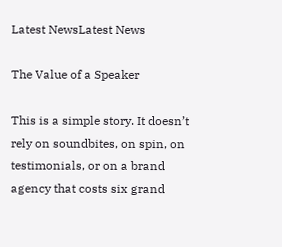Latest NewsLatest News

The Value of a Speaker

This is a simple story. It doesn’t rely on soundbites, on spin, on testimonials, or on a brand agency that costs six grand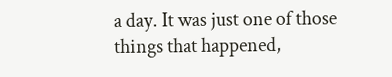a day. It was just one of those things that happened,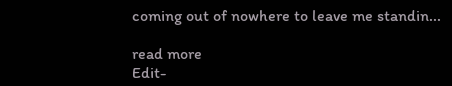coming out of nowhere to leave me standin...

read more
Edit-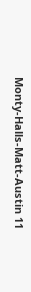Monty-Halls-Matt-Austin 11